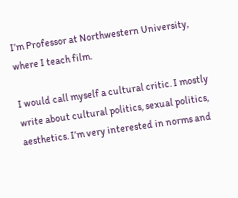I’m Professor at Northwestern University, where I teach film.

I would call myself a cultural critic. I mostly write about cultural politics, sexual politics, aesthetics. I’m very interested in norms and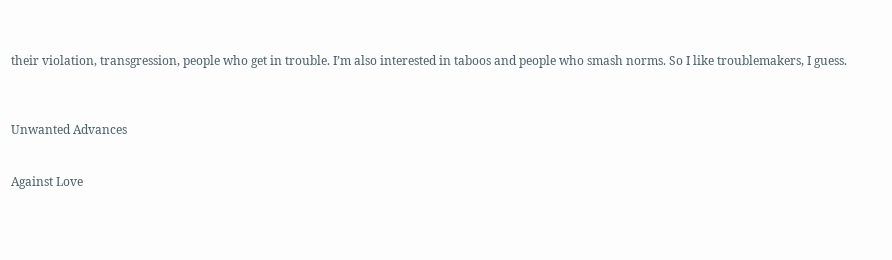their violation, transgression, people who get in trouble. I’m also interested in taboos and people who smash norms. So I like troublemakers, I guess.



Unwanted Advances


Against Love